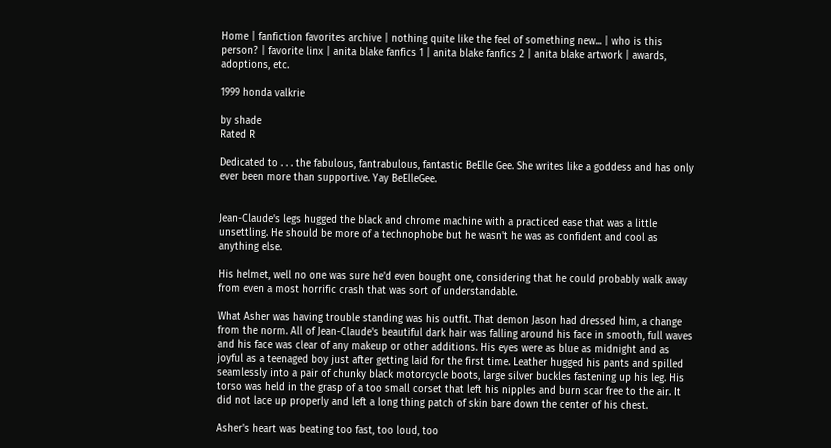Home | fanfiction favorites archive | nothing quite like the feel of something new... | who is this person? | favorite linx | anita blake fanfics 1 | anita blake fanfics 2 | anita blake artwork | awards, adoptions, etc.

1999 honda valkrie

by shade
Rated R

Dedicated to . . . the fabulous, fantrabulous, fantastic BeElle Gee. She writes like a goddess and has only ever been more than supportive. Yay BeElleGee.


Jean-Claude's legs hugged the black and chrome machine with a practiced ease that was a little unsettling. He should be more of a technophobe but he wasn't he was as confident and cool as anything else.

His helmet, well no one was sure he'd even bought one, considering that he could probably walk away from even a most horrific crash that was sort of understandable.

What Asher was having trouble standing was his outfit. That demon Jason had dressed him, a change from the norm. All of Jean-Claude's beautiful dark hair was falling around his face in smooth, full waves and his face was clear of any makeup or other additions. His eyes were as blue as midnight and as joyful as a teenaged boy just after getting laid for the first time. Leather hugged his pants and spilled seamlessly into a pair of chunky black motorcycle boots, large silver buckles fastening up his leg. His torso was held in the grasp of a too small corset that left his nipples and burn scar free to the air. It did not lace up properly and left a long thing patch of skin bare down the center of his chest.

Asher's heart was beating too fast, too loud, too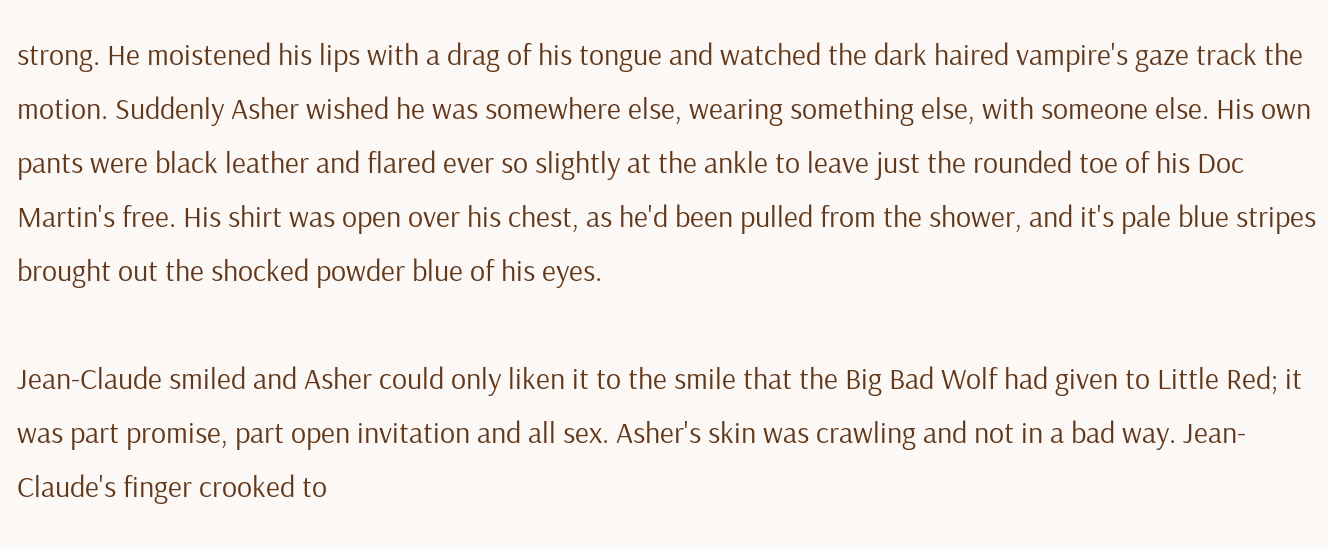strong. He moistened his lips with a drag of his tongue and watched the dark haired vampire's gaze track the motion. Suddenly Asher wished he was somewhere else, wearing something else, with someone else. His own pants were black leather and flared ever so slightly at the ankle to leave just the rounded toe of his Doc Martin's free. His shirt was open over his chest, as he'd been pulled from the shower, and it's pale blue stripes brought out the shocked powder blue of his eyes.

Jean-Claude smiled and Asher could only liken it to the smile that the Big Bad Wolf had given to Little Red; it was part promise, part open invitation and all sex. Asher's skin was crawling and not in a bad way. Jean-Claude's finger crooked to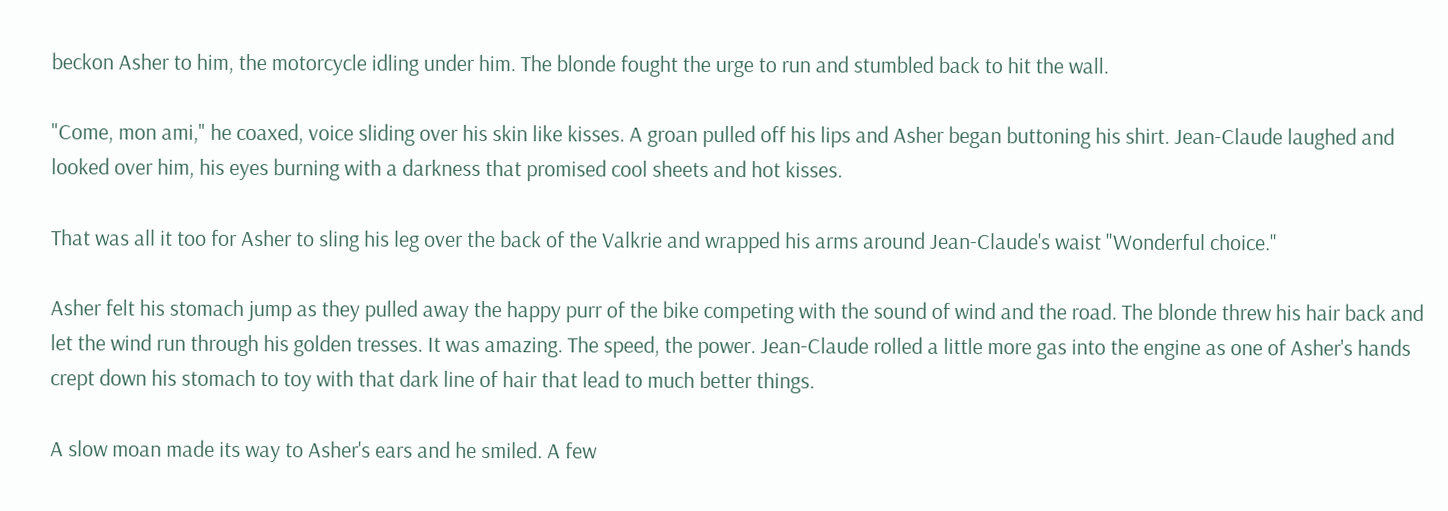beckon Asher to him, the motorcycle idling under him. The blonde fought the urge to run and stumbled back to hit the wall.

"Come, mon ami," he coaxed, voice sliding over his skin like kisses. A groan pulled off his lips and Asher began buttoning his shirt. Jean-Claude laughed and looked over him, his eyes burning with a darkness that promised cool sheets and hot kisses.

That was all it too for Asher to sling his leg over the back of the Valkrie and wrapped his arms around Jean-Claude's waist "Wonderful choice."

Asher felt his stomach jump as they pulled away the happy purr of the bike competing with the sound of wind and the road. The blonde threw his hair back and let the wind run through his golden tresses. It was amazing. The speed, the power. Jean-Claude rolled a little more gas into the engine as one of Asher's hands crept down his stomach to toy with that dark line of hair that lead to much better things.

A slow moan made its way to Asher's ears and he smiled. A few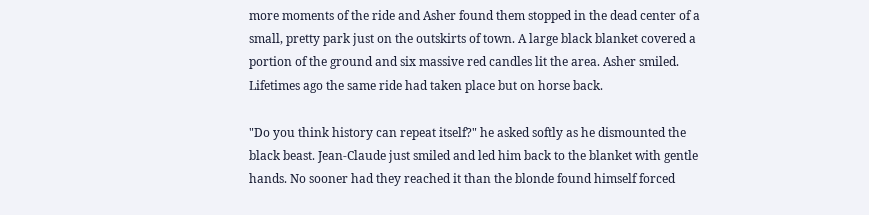more moments of the ride and Asher found them stopped in the dead center of a small, pretty park just on the outskirts of town. A large black blanket covered a portion of the ground and six massive red candles lit the area. Asher smiled. Lifetimes ago the same ride had taken place but on horse back.

"Do you think history can repeat itself?" he asked softly as he dismounted the black beast. Jean-Claude just smiled and led him back to the blanket with gentle hands. No sooner had they reached it than the blonde found himself forced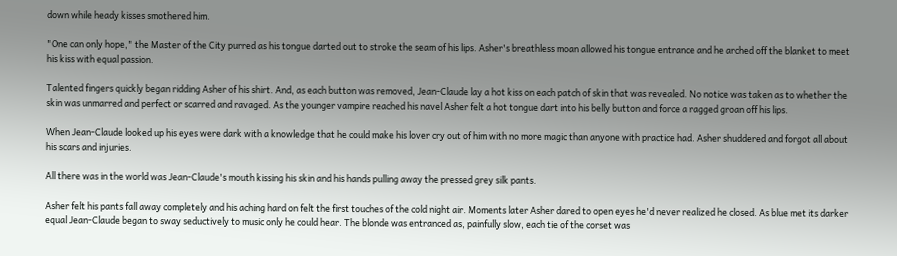down while heady kisses smothered him.

"One can only hope," the Master of the City purred as his tongue darted out to stroke the seam of his lips. Asher's breathless moan allowed his tongue entrance and he arched off the blanket to meet his kiss with equal passion.

Talented fingers quickly began ridding Asher of his shirt. And, as each button was removed, Jean-Claude lay a hot kiss on each patch of skin that was revealed. No notice was taken as to whether the skin was unmarred and perfect or scarred and ravaged. As the younger vampire reached his navel Asher felt a hot tongue dart into his belly button and force a ragged groan off his lips.

When Jean-Claude looked up his eyes were dark with a knowledge that he could make his lover cry out of him with no more magic than anyone with practice had. Asher shuddered and forgot all about his scars and injuries.

All there was in the world was Jean-Claude's mouth kissing his skin and his hands pulling away the pressed grey silk pants.

Asher felt his pants fall away completely and his aching hard on felt the first touches of the cold night air. Moments later Asher dared to open eyes he'd never realized he closed. As blue met its darker equal Jean-Claude began to sway seductively to music only he could hear. The blonde was entranced as, painfully slow, each tie of the corset was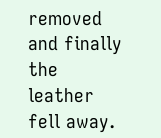removed and finally the leather fell away.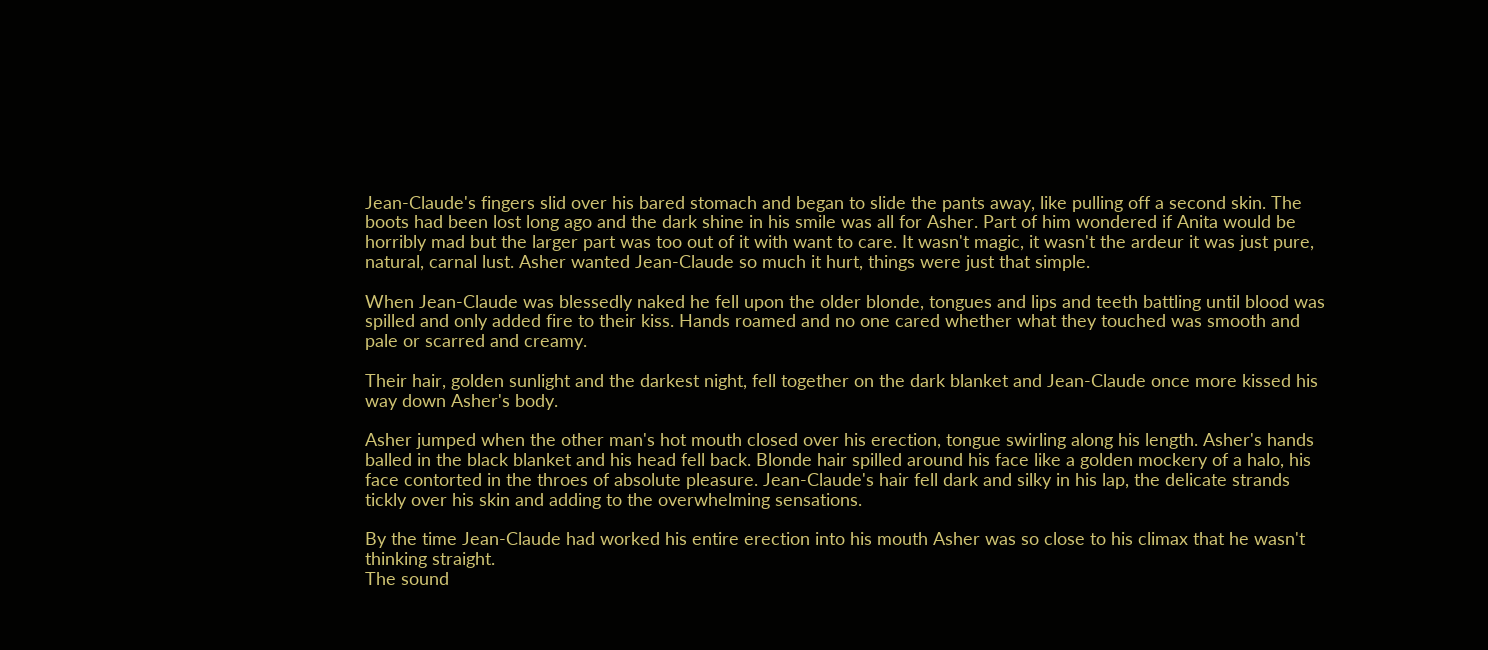Jean-Claude's fingers slid over his bared stomach and began to slide the pants away, like pulling off a second skin. The boots had been lost long ago and the dark shine in his smile was all for Asher. Part of him wondered if Anita would be horribly mad but the larger part was too out of it with want to care. It wasn't magic, it wasn't the ardeur it was just pure, natural, carnal lust. Asher wanted Jean-Claude so much it hurt, things were just that simple.

When Jean-Claude was blessedly naked he fell upon the older blonde, tongues and lips and teeth battling until blood was spilled and only added fire to their kiss. Hands roamed and no one cared whether what they touched was smooth and pale or scarred and creamy.

Their hair, golden sunlight and the darkest night, fell together on the dark blanket and Jean-Claude once more kissed his way down Asher's body.

Asher jumped when the other man's hot mouth closed over his erection, tongue swirling along his length. Asher's hands balled in the black blanket and his head fell back. Blonde hair spilled around his face like a golden mockery of a halo, his face contorted in the throes of absolute pleasure. Jean-Claude's hair fell dark and silky in his lap, the delicate strands tickly over his skin and adding to the overwhelming sensations.

By the time Jean-Claude had worked his entire erection into his mouth Asher was so close to his climax that he wasn't thinking straight.
The sound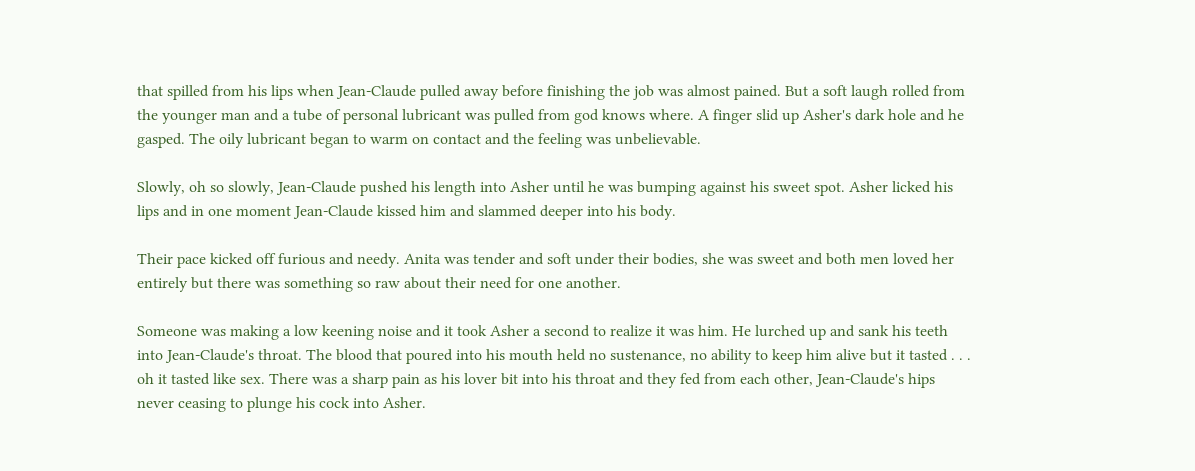that spilled from his lips when Jean-Claude pulled away before finishing the job was almost pained. But a soft laugh rolled from the younger man and a tube of personal lubricant was pulled from god knows where. A finger slid up Asher's dark hole and he gasped. The oily lubricant began to warm on contact and the feeling was unbelievable.

Slowly, oh so slowly, Jean-Claude pushed his length into Asher until he was bumping against his sweet spot. Asher licked his lips and in one moment Jean-Claude kissed him and slammed deeper into his body.

Their pace kicked off furious and needy. Anita was tender and soft under their bodies, she was sweet and both men loved her entirely but there was something so raw about their need for one another.

Someone was making a low keening noise and it took Asher a second to realize it was him. He lurched up and sank his teeth into Jean-Claude's throat. The blood that poured into his mouth held no sustenance, no ability to keep him alive but it tasted . . . oh it tasted like sex. There was a sharp pain as his lover bit into his throat and they fed from each other, Jean-Claude's hips never ceasing to plunge his cock into Asher.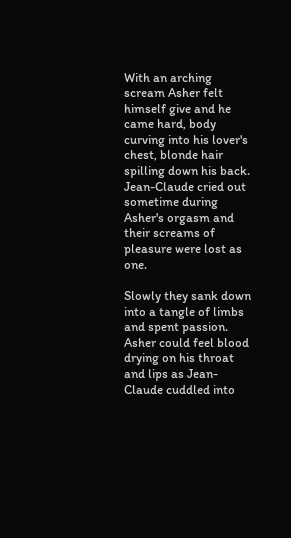With an arching scream Asher felt himself give and he came hard, body curving into his lover's chest, blonde hair spilling down his back. Jean-Claude cried out sometime during Asher's orgasm and their screams of pleasure were lost as one.

Slowly they sank down into a tangle of limbs and spent passion. Asher could feel blood drying on his throat and lips as Jean-Claude cuddled into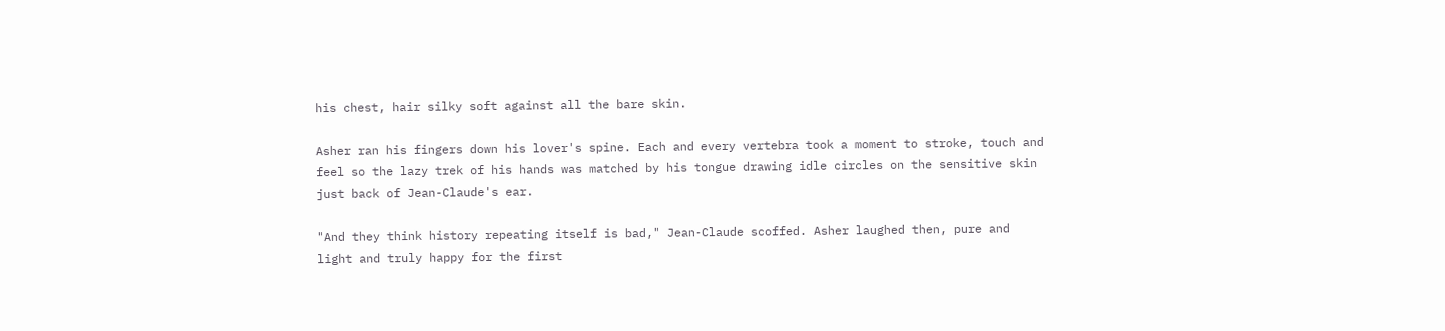his chest, hair silky soft against all the bare skin.

Asher ran his fingers down his lover's spine. Each and every vertebra took a moment to stroke, touch and feel so the lazy trek of his hands was matched by his tongue drawing idle circles on the sensitive skin just back of Jean-Claude's ear.

"And they think history repeating itself is bad," Jean-Claude scoffed. Asher laughed then, pure and light and truly happy for the first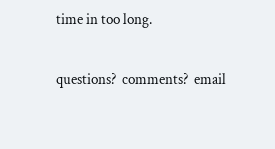time in too long.

questions?  comments?  email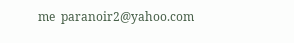me  paranoir2@yahoo.com